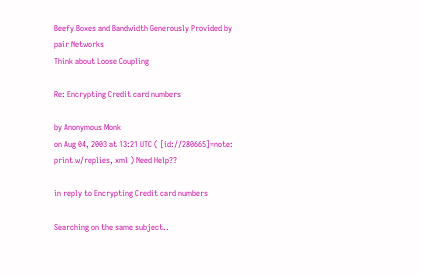Beefy Boxes and Bandwidth Generously Provided by pair Networks
Think about Loose Coupling

Re: Encrypting Credit card numbers

by Anonymous Monk
on Aug 04, 2003 at 13:21 UTC ( [id://280665]=note: print w/replies, xml ) Need Help??

in reply to Encrypting Credit card numbers

Searching on the same subject..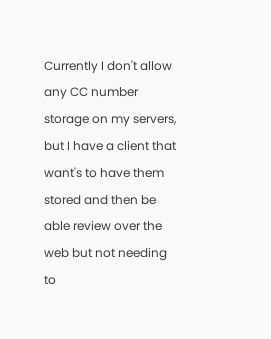Currently I don't allow any CC number storage on my servers, but I have a client that want's to have them stored and then be able review over the web but not needing to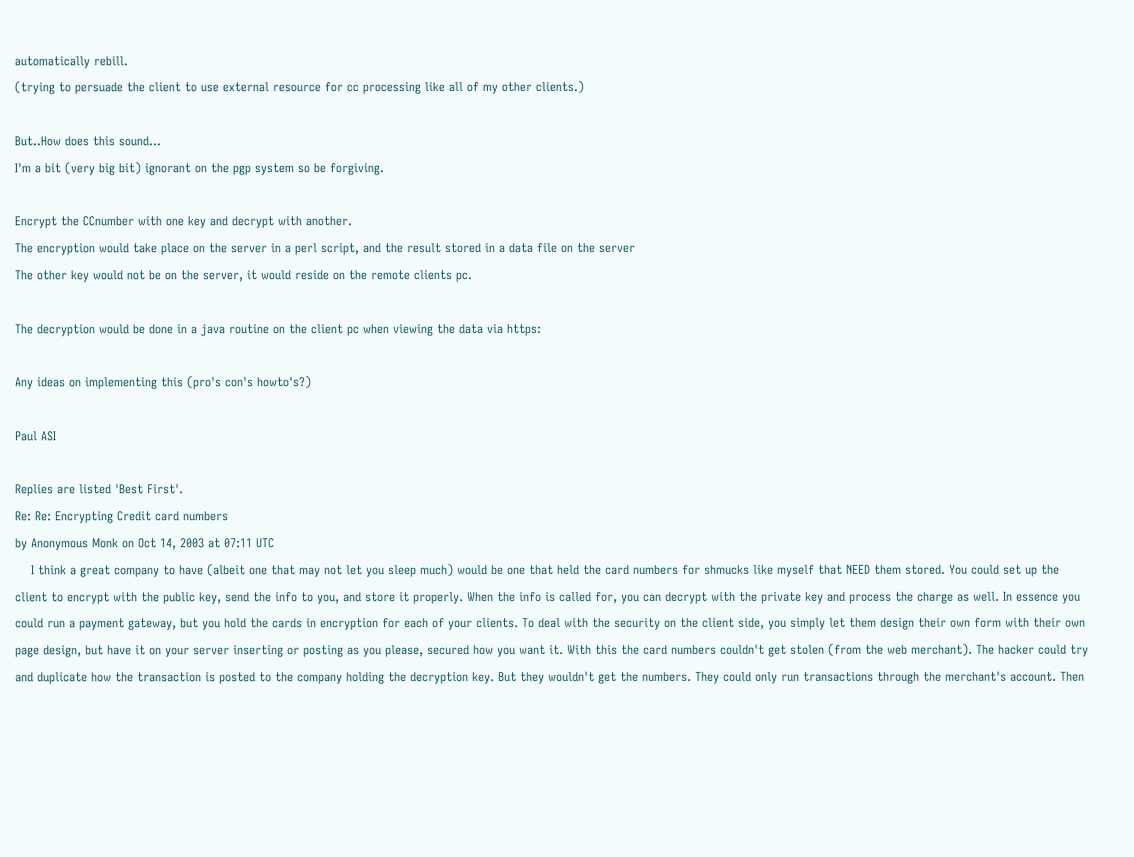automatically rebill.
(trying to persuade the client to use external resource for cc processing like all of my other clients.)

But..How does this sound...
I'm a bit (very big bit) ignorant on the pgp system so be forgiving.

Encrypt the CCnumber with one key and decrypt with another.
The encryption would take place on the server in a perl script, and the result stored in a data file on the server
The other key would not be on the server, it would reside on the remote clients pc.

The decryption would be done in a java routine on the client pc when viewing the data via https:

Any ideas on implementing this (pro's con's howto's?)

Paul ASI

Replies are listed 'Best First'.
Re: Re: Encrypting Credit card numbers
by Anonymous Monk on Oct 14, 2003 at 07:11 UTC
    I think a great company to have (albeit one that may not let you sleep much) would be one that held the card numbers for shmucks like myself that NEED them stored. You could set up the client to encrypt with the public key, send the info to you, and store it properly. When the info is called for, you can decrypt with the private key and process the charge as well. In essence you could run a payment gateway, but you hold the cards in encryption for each of your clients. To deal with the security on the client side, you simply let them design their own form with their own page design, but have it on your server inserting or posting as you please, secured how you want it. With this the card numbers couldn't get stolen (from the web merchant). The hacker could try and duplicate how the transaction is posted to the company holding the decryption key. But they wouldn't get the numbers. They could only run transactions through the merchant's account. Then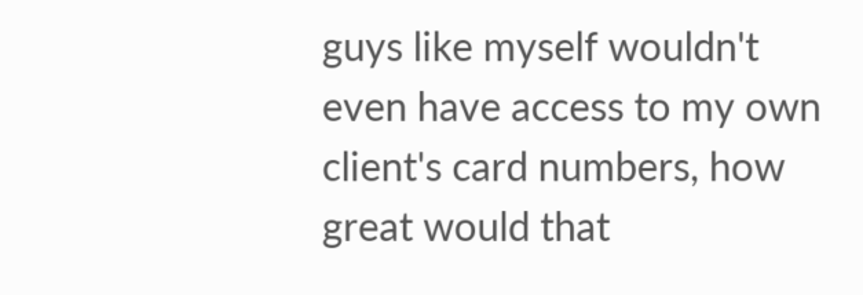guys like myself wouldn't even have access to my own client's card numbers, how great would that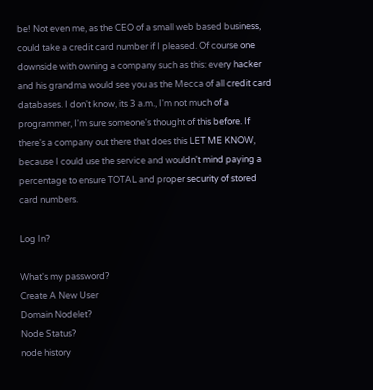be! Not even me, as the CEO of a small web based business, could take a credit card number if I pleased. Of course one downside with owning a company such as this: every hacker and his grandma would see you as the Mecca of all credit card databases. I don't know, its 3 a.m., I'm not much of a programmer, I'm sure someone's thought of this before. If there's a company out there that does this LET ME KNOW, because I could use the service and wouldn't mind paying a percentage to ensure TOTAL and proper security of stored card numbers.

Log In?

What's my password?
Create A New User
Domain Nodelet?
Node Status?
node history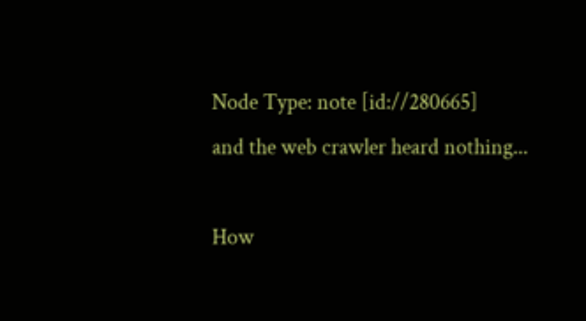Node Type: note [id://280665]
and the web crawler heard nothing...

How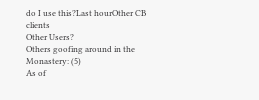do I use this?Last hourOther CB clients
Other Users?
Others goofing around in the Monastery: (5)
As of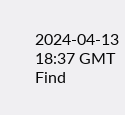2024-04-13 18:37 GMT
Find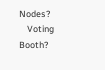Nodes?
    Voting Booth?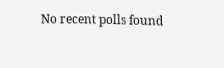No recent polls found